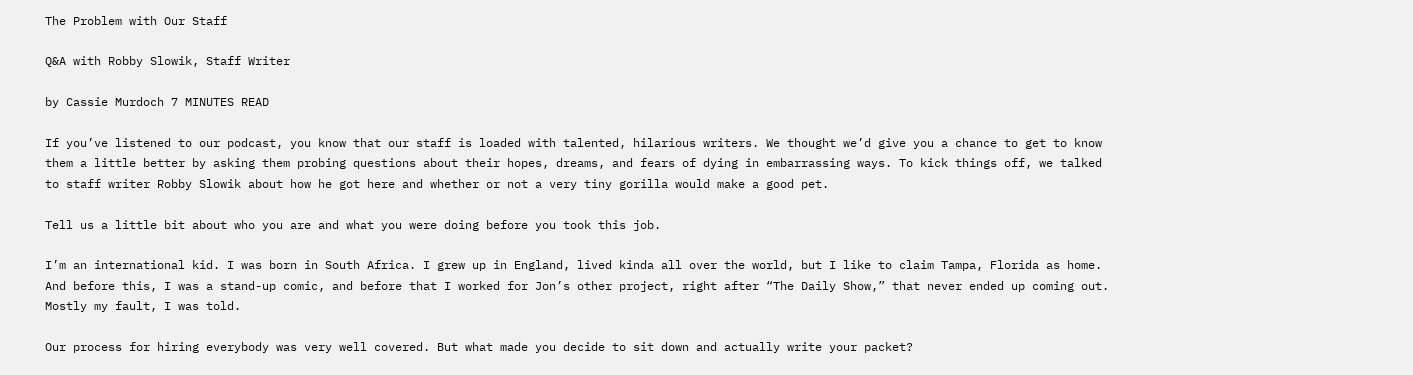The Problem with Our Staff

Q&A with Robby Slowik, Staff Writer

by Cassie Murdoch 7 MINUTES READ

If you’ve listened to our podcast, you know that our staff is loaded with talented, hilarious writers. We thought we’d give you a chance to get to know them a little better by asking them probing questions about their hopes, dreams, and fears of dying in embarrassing ways. To kick things off, we talked to staff writer Robby Slowik about how he got here and whether or not a very tiny gorilla would make a good pet.

Tell us a little bit about who you are and what you were doing before you took this job.

I’m an international kid. I was born in South Africa. I grew up in England, lived kinda all over the world, but I like to claim Tampa, Florida as home. And before this, I was a stand-up comic, and before that I worked for Jon’s other project, right after “The Daily Show,” that never ended up coming out. Mostly my fault, I was told.

Our process for hiring everybody was very well covered. But what made you decide to sit down and actually write your packet?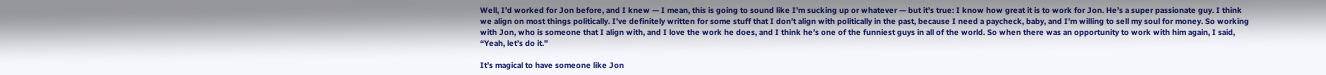Well, I’d worked for Jon before, and I knew — I mean, this is going to sound like I’m sucking up or whatever — but it’s true: I know how great it is to work for Jon. He’s a super passionate guy. I think we align on most things politically. I’ve definitely written for some stuff that I don’t align with politically in the past, because I need a paycheck, baby, and I’m willing to sell my soul for money. So working with Jon, who is someone that I align with, and I love the work he does, and I think he’s one of the funniest guys in all of the world. So when there was an opportunity to work with him again, I said, “Yeah, let’s do it.”

It’s magical to have someone like Jon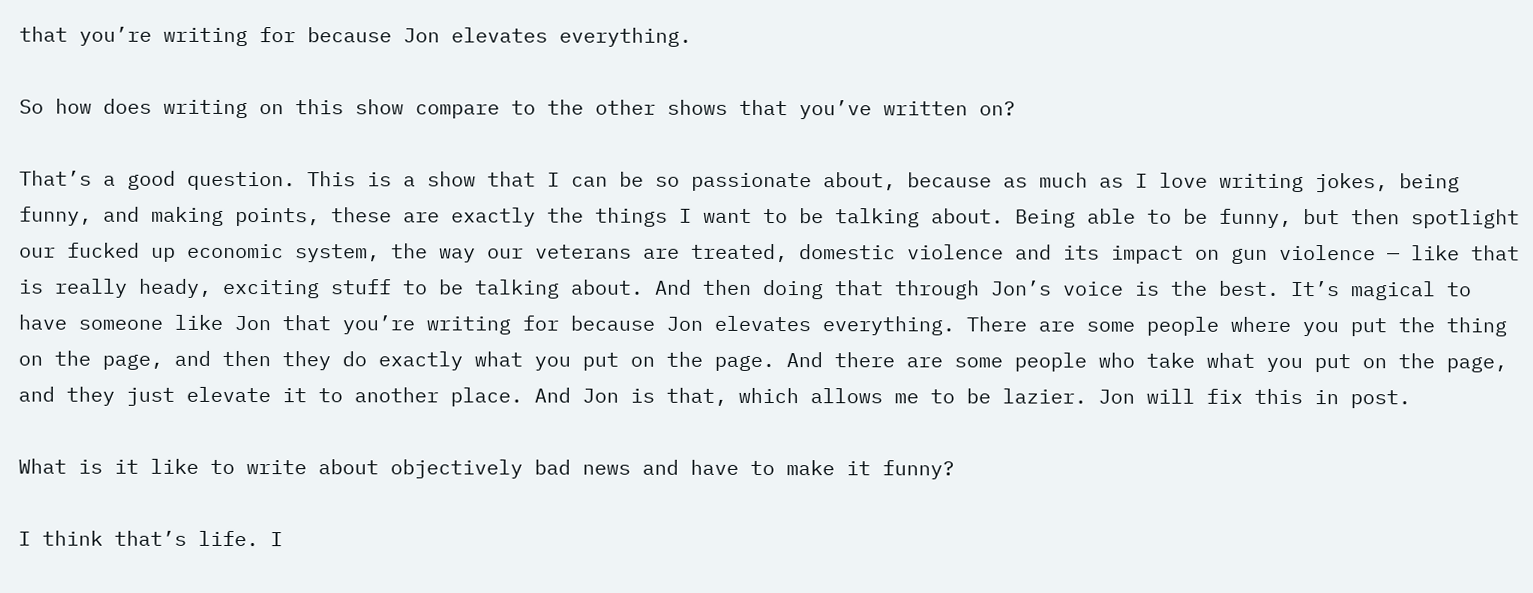that you’re writing for because Jon elevates everything.

So how does writing on this show compare to the other shows that you’ve written on?

That’s a good question. This is a show that I can be so passionate about, because as much as I love writing jokes, being funny, and making points, these are exactly the things I want to be talking about. Being able to be funny, but then spotlight our fucked up economic system, the way our veterans are treated, domestic violence and its impact on gun violence — like that is really heady, exciting stuff to be talking about. And then doing that through Jon’s voice is the best. It’s magical to have someone like Jon that you’re writing for because Jon elevates everything. There are some people where you put the thing on the page, and then they do exactly what you put on the page. And there are some people who take what you put on the page, and they just elevate it to another place. And Jon is that, which allows me to be lazier. Jon will fix this in post.

What is it like to write about objectively bad news and have to make it funny?

I think that’s life. I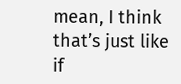mean, I think that’s just like if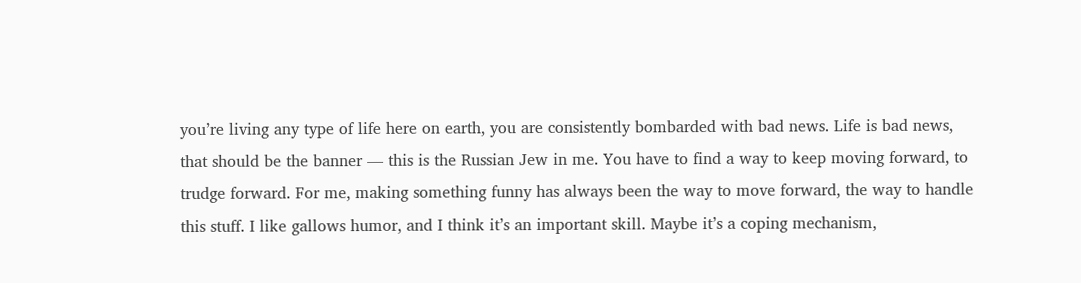you’re living any type of life here on earth, you are consistently bombarded with bad news. Life is bad news, that should be the banner — this is the Russian Jew in me. You have to find a way to keep moving forward, to trudge forward. For me, making something funny has always been the way to move forward, the way to handle this stuff. I like gallows humor, and I think it’s an important skill. Maybe it’s a coping mechanism,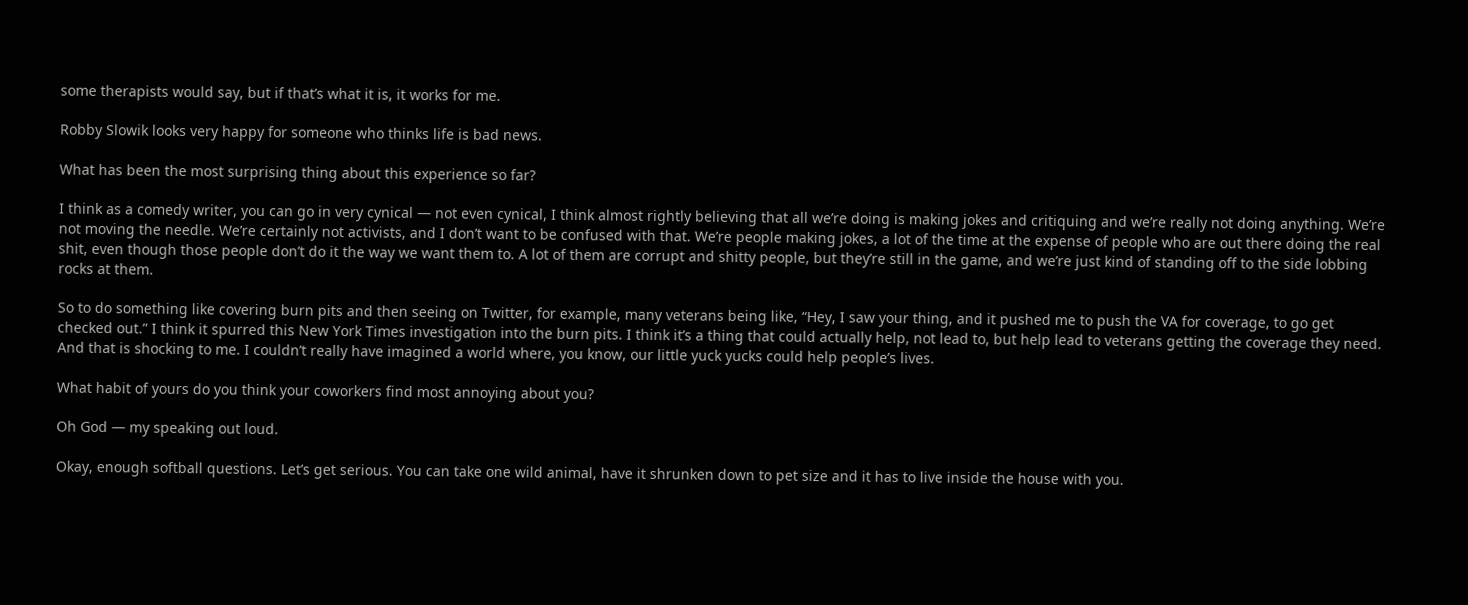some therapists would say, but if that’s what it is, it works for me.

Robby Slowik looks very happy for someone who thinks life is bad news.

What has been the most surprising thing about this experience so far?

I think as a comedy writer, you can go in very cynical — not even cynical, I think almost rightly believing that all we’re doing is making jokes and critiquing and we’re really not doing anything. We’re not moving the needle. We’re certainly not activists, and I don’t want to be confused with that. We’re people making jokes, a lot of the time at the expense of people who are out there doing the real shit, even though those people don’t do it the way we want them to. A lot of them are corrupt and shitty people, but they’re still in the game, and we’re just kind of standing off to the side lobbing rocks at them.

So to do something like covering burn pits and then seeing on Twitter, for example, many veterans being like, “Hey, I saw your thing, and it pushed me to push the VA for coverage, to go get checked out.” I think it spurred this New York Times investigation into the burn pits. I think it’s a thing that could actually help, not lead to, but help lead to veterans getting the coverage they need. And that is shocking to me. I couldn’t really have imagined a world where, you know, our little yuck yucks could help people’s lives.

What habit of yours do you think your coworkers find most annoying about you?

Oh God — my speaking out loud.

Okay, enough softball questions. Let’s get serious. You can take one wild animal, have it shrunken down to pet size and it has to live inside the house with you.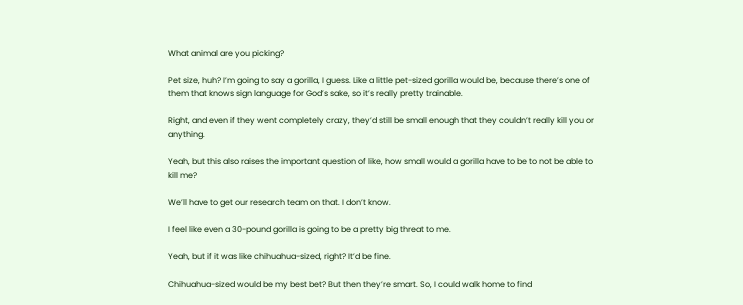What animal are you picking?

Pet size, huh? I’m going to say a gorilla, I guess. Like a little pet-sized gorilla would be, because there’s one of them that knows sign language for God’s sake, so it’s really pretty trainable.

Right, and even if they went completely crazy, they’d still be small enough that they couldn’t really kill you or anything.

Yeah, but this also raises the important question of like, how small would a gorilla have to be to not be able to kill me?

We’ll have to get our research team on that. I don’t know.

I feel like even a 30-pound gorilla is going to be a pretty big threat to me.

Yeah, but if it was like chihuahua-sized, right? It’d be fine.

Chihuahua-sized would be my best bet? But then they’re smart. So, I could walk home to find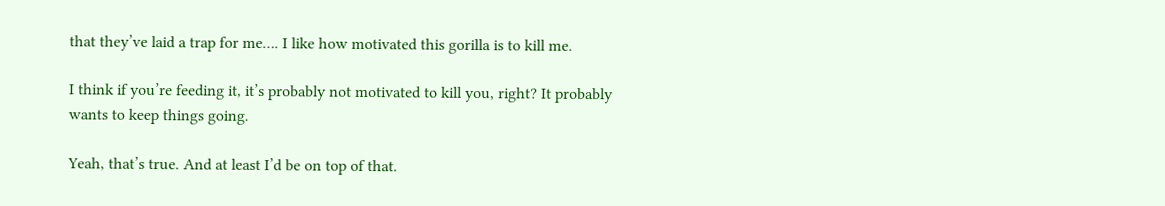that they’ve laid a trap for me…. I like how motivated this gorilla is to kill me.

I think if you’re feeding it, it’s probably not motivated to kill you, right? It probably wants to keep things going.

Yeah, that’s true. And at least I’d be on top of that.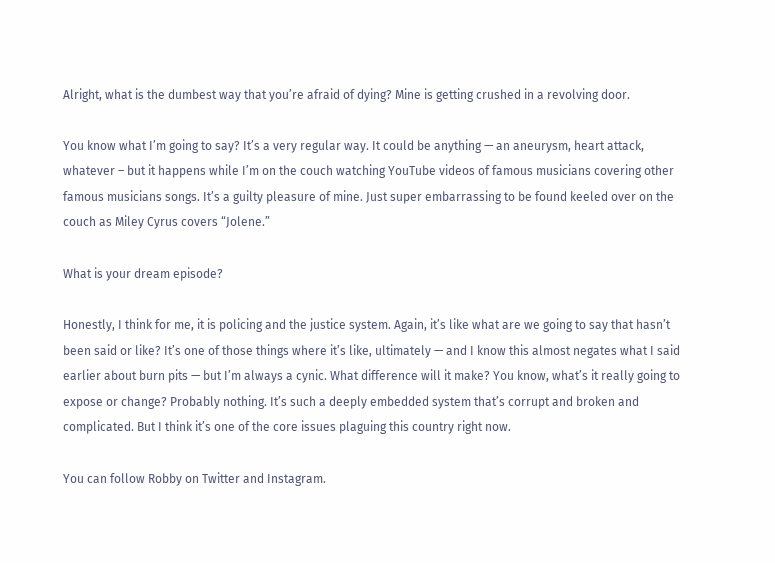Alright, what is the dumbest way that you’re afraid of dying? Mine is getting crushed in a revolving door.

You know what I’m going to say? It’s a very regular way. It could be anything — an aneurysm, heart attack, whatever – but it happens while I’m on the couch watching YouTube videos of famous musicians covering other famous musicians songs. It’s a guilty pleasure of mine. Just super embarrassing to be found keeled over on the couch as Miley Cyrus covers “Jolene.”

What is your dream episode?

Honestly, I think for me, it is policing and the justice system. Again, it’s like what are we going to say that hasn’t been said or like? It’s one of those things where it’s like, ultimately — and I know this almost negates what I said earlier about burn pits — but I’m always a cynic. What difference will it make? You know, what’s it really going to expose or change? Probably nothing. It’s such a deeply embedded system that’s corrupt and broken and complicated. But I think it’s one of the core issues plaguing this country right now.

You can follow Robby on Twitter and Instagram.